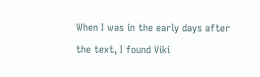When I was in the early days after the text, I found Viki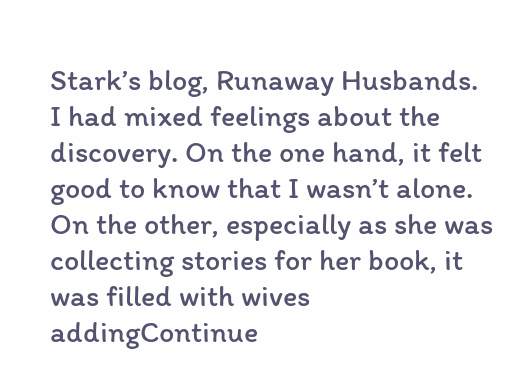Stark’s blog, Runaway Husbands. I had mixed feelings about the discovery. On the one hand, it felt good to know that I wasn’t alone. On the other, especially as she was collecting stories for her book, it was filled with wives addingContinue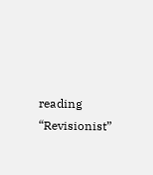reading “Revisionist”